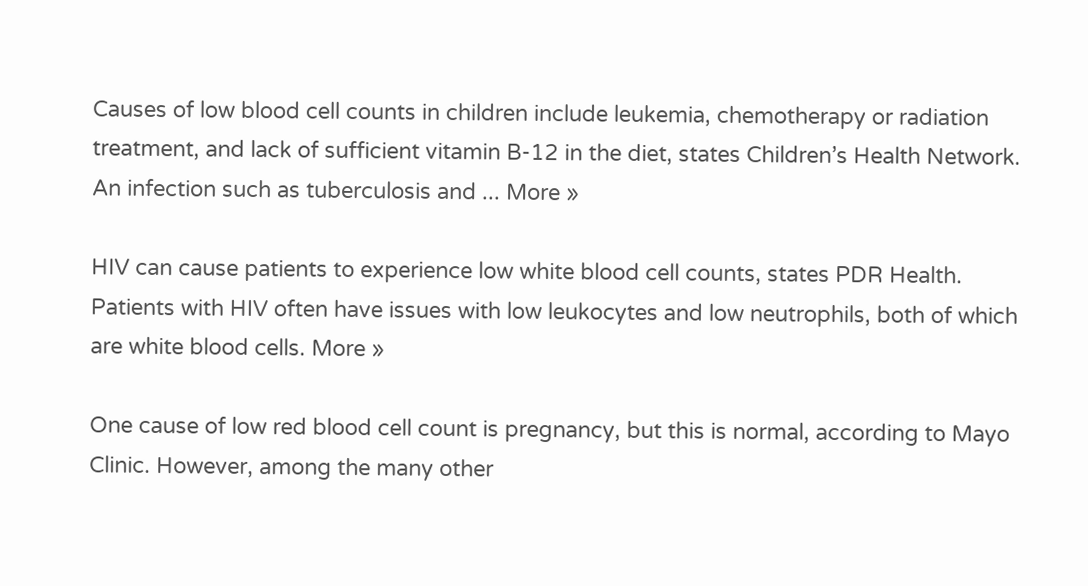Causes of low blood cell counts in children include leukemia, chemotherapy or radiation treatment, and lack of sufficient vitamin B-12 in the diet, states Children’s Health Network. An infection such as tuberculosis and ... More »

HIV can cause patients to experience low white blood cell counts, states PDR Health. Patients with HIV often have issues with low leukocytes and low neutrophils, both of which are white blood cells. More »

One cause of low red blood cell count is pregnancy, but this is normal, according to Mayo Clinic. However, among the many other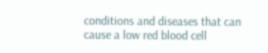conditions and diseases that can cause a low red blood cell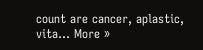count are cancer, aplastic, vita... More »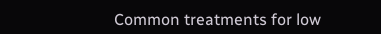Common treatments for low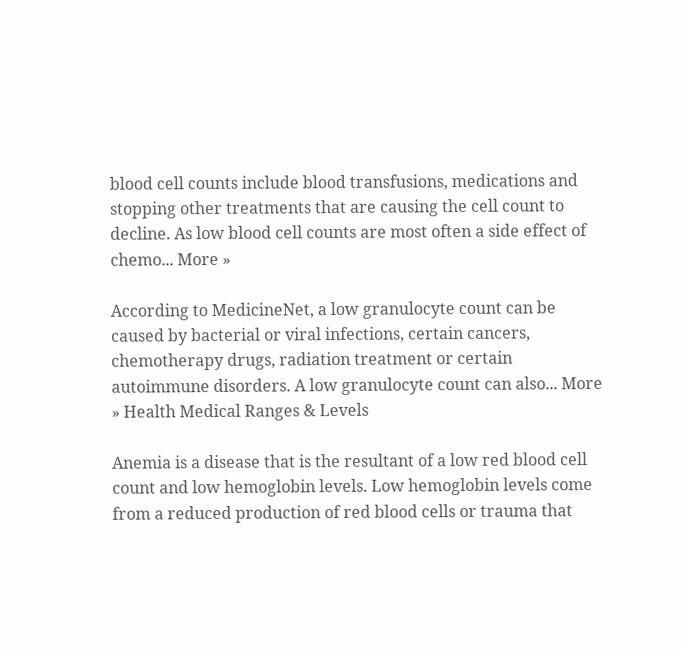blood cell counts include blood transfusions, medications and stopping other treatments that are causing the cell count to decline. As low blood cell counts are most often a side effect of chemo... More »

According to MedicineNet, a low granulocyte count can be caused by bacterial or viral infections, certain cancers, chemotherapy drugs, radiation treatment or certain autoimmune disorders. A low granulocyte count can also... More » Health Medical Ranges & Levels

Anemia is a disease that is the resultant of a low red blood cell count and low hemoglobin levels. Low hemoglobin levels come from a reduced production of red blood cells or trauma that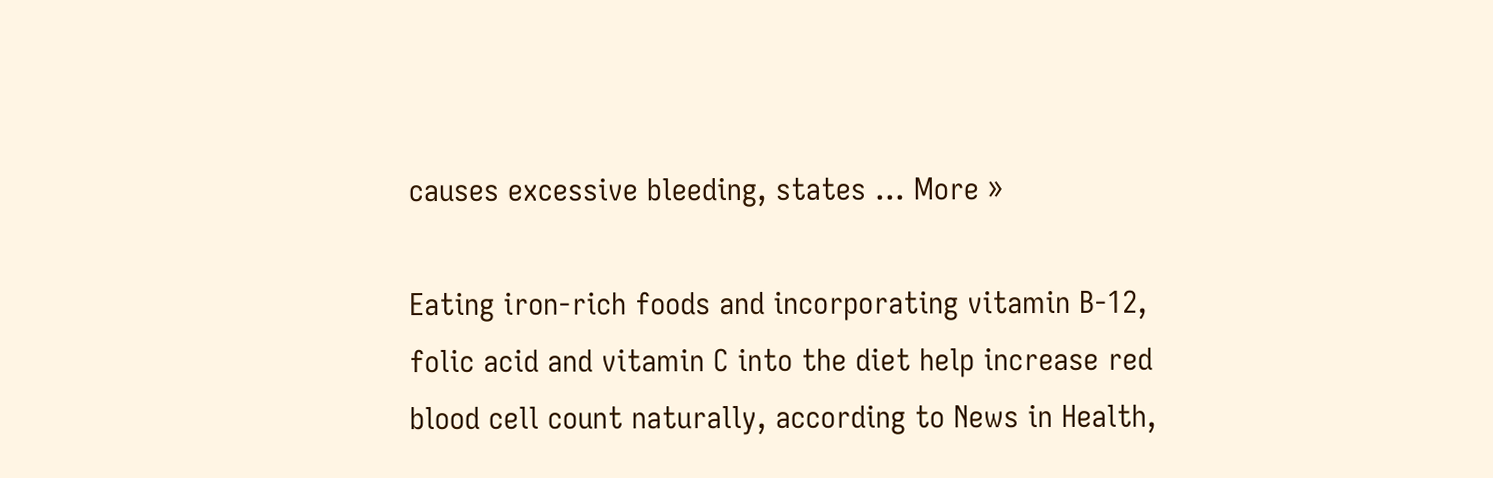causes excessive bleeding, states ... More »

Eating iron-rich foods and incorporating vitamin B-12, folic acid and vitamin C into the diet help increase red blood cell count naturally, according to News in Health,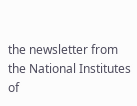the newsletter from the National Institutes of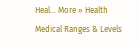Heal... More » Health Medical Ranges & Levels